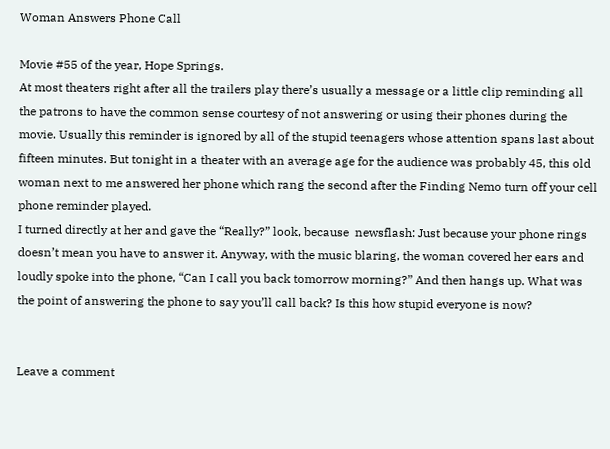Woman Answers Phone Call

Movie #55 of the year, Hope Springs.
At most theaters right after all the trailers play there’s usually a message or a little clip reminding all the patrons to have the common sense courtesy of not answering or using their phones during the movie. Usually this reminder is ignored by all of the stupid teenagers whose attention spans last about fifteen minutes. But tonight in a theater with an average age for the audience was probably 45, this old woman next to me answered her phone which rang the second after the Finding Nemo turn off your cell phone reminder played.
I turned directly at her and gave the “Really?” look, because  newsflash: Just because your phone rings doesn’t mean you have to answer it. Anyway, with the music blaring, the woman covered her ears and loudly spoke into the phone, “Can I call you back tomorrow morning?” And then hangs up. What was the point of answering the phone to say you’ll call back? Is this how stupid everyone is now?


Leave a comment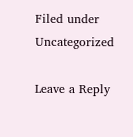Filed under Uncategorized

Leave a Reply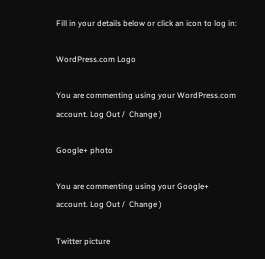Fill in your details below or click an icon to log in:

WordPress.com Logo

You are commenting using your WordPress.com account. Log Out /  Change )

Google+ photo

You are commenting using your Google+ account. Log Out /  Change )

Twitter picture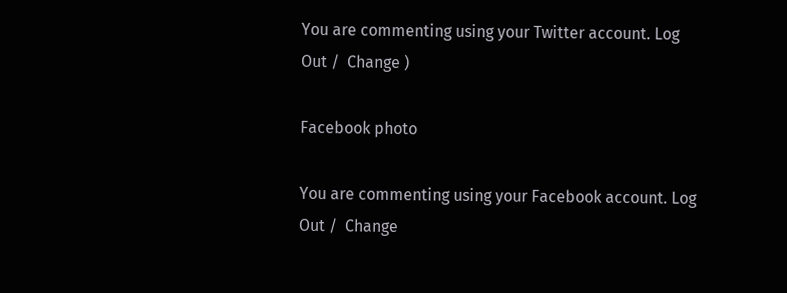You are commenting using your Twitter account. Log Out /  Change )

Facebook photo

You are commenting using your Facebook account. Log Out /  Change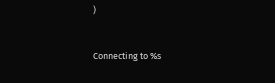)


Connecting to %s